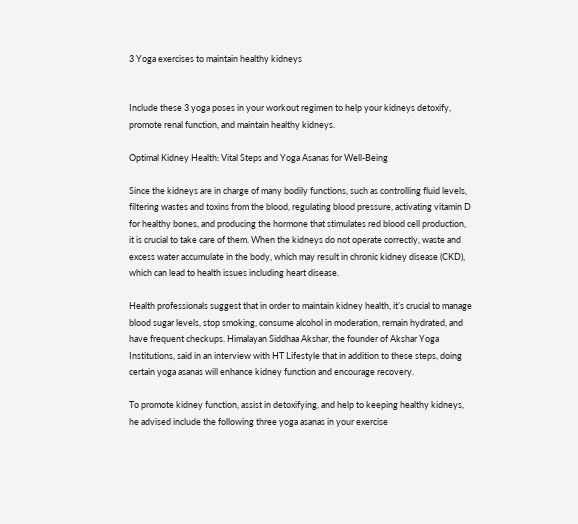3 Yoga exercises to maintain healthy kidneys


Include these 3 yoga poses in your workout regimen to help your kidneys detoxify, promote renal function, and maintain healthy kidneys.

Optimal Kidney Health: Vital Steps and Yoga Asanas for Well-Being

Since the kidneys are in charge of many bodily functions, such as controlling fluid levels, filtering wastes and toxins from the blood, regulating blood pressure, activating vitamin D for healthy bones, and producing the hormone that stimulates red blood cell production, it is crucial to take care of them. When the kidneys do not operate correctly, waste and excess water accumulate in the body, which may result in chronic kidney disease (CKD), which can lead to health issues including heart disease.

Health professionals suggest that in order to maintain kidney health, it’s crucial to manage blood sugar levels, stop smoking, consume alcohol in moderation, remain hydrated, and have frequent checkups. Himalayan Siddhaa Akshar, the founder of Akshar Yoga Institutions, said in an interview with HT Lifestyle that in addition to these steps, doing certain yoga asanas will enhance kidney function and encourage recovery.

To promote kidney function, assist in detoxifying, and help to keeping healthy kidneys, he advised include the following three yoga asanas in your exercise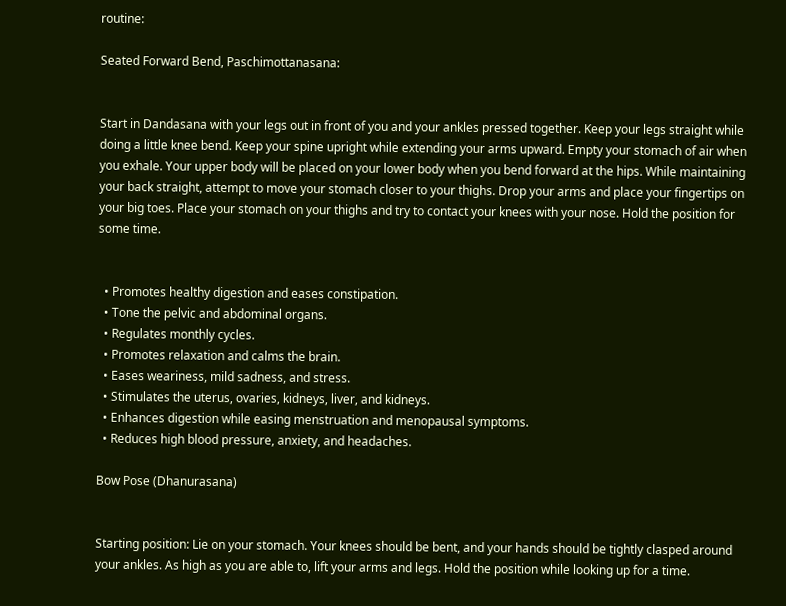routine:

Seated Forward Bend, Paschimottanasana:


Start in Dandasana with your legs out in front of you and your ankles pressed together. Keep your legs straight while doing a little knee bend. Keep your spine upright while extending your arms upward. Empty your stomach of air when you exhale. Your upper body will be placed on your lower body when you bend forward at the hips. While maintaining your back straight, attempt to move your stomach closer to your thighs. Drop your arms and place your fingertips on your big toes. Place your stomach on your thighs and try to contact your knees with your nose. Hold the position for some time.


  • Promotes healthy digestion and eases constipation.
  • Tone the pelvic and abdominal organs.
  • Regulates monthly cycles.
  • Promotes relaxation and calms the brain.
  • Eases weariness, mild sadness, and stress.
  • Stimulates the uterus, ovaries, kidneys, liver, and kidneys.
  • Enhances digestion while easing menstruation and menopausal symptoms.
  • Reduces high blood pressure, anxiety, and headaches.

Bow Pose (Dhanurasana)


Starting position: Lie on your stomach. Your knees should be bent, and your hands should be tightly clasped around your ankles. As high as you are able to, lift your arms and legs. Hold the position while looking up for a time.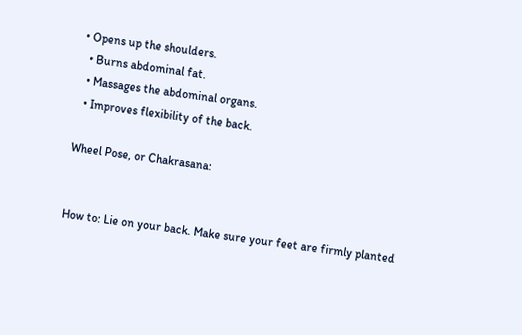• Opens up the shoulders.
  • Burns abdominal fat.
  • Massages the abdominal organs.
  • Improves flexibility of the back.

Wheel Pose, or Chakrasana:


How to: Lie on your back. Make sure your feet are firmly planted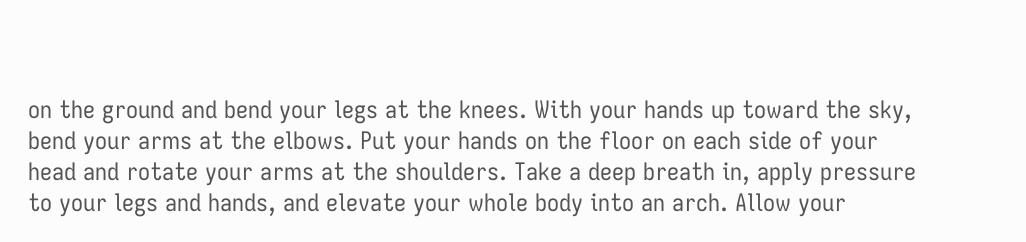on the ground and bend your legs at the knees. With your hands up toward the sky, bend your arms at the elbows. Put your hands on the floor on each side of your head and rotate your arms at the shoulders. Take a deep breath in, apply pressure to your legs and hands, and elevate your whole body into an arch. Allow your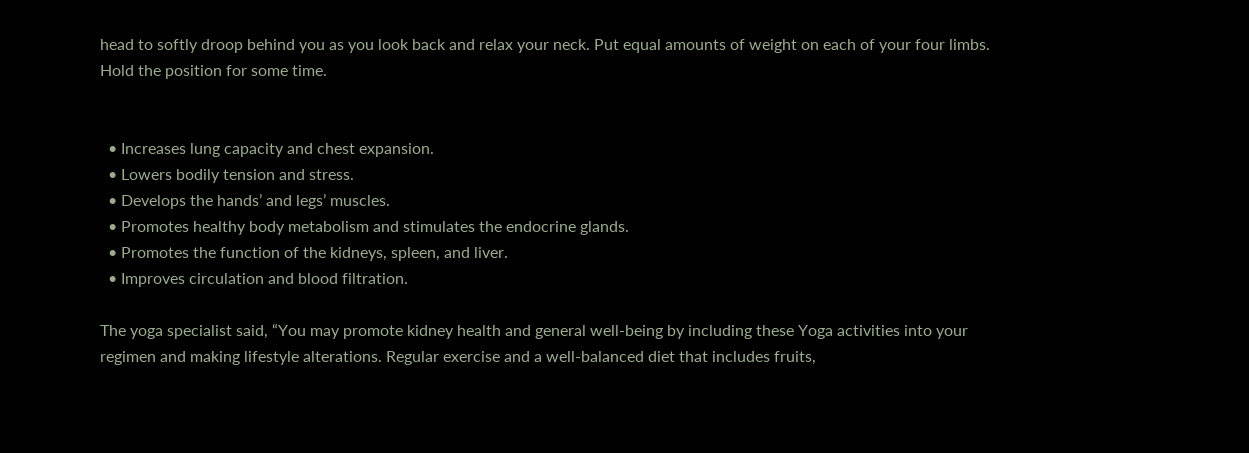head to softly droop behind you as you look back and relax your neck. Put equal amounts of weight on each of your four limbs. Hold the position for some time.


  • Increases lung capacity and chest expansion.
  • Lowers bodily tension and stress.
  • Develops the hands’ and legs’ muscles.
  • Promotes healthy body metabolism and stimulates the endocrine glands.
  • Promotes the function of the kidneys, spleen, and liver.
  • Improves circulation and blood filtration.

The yoga specialist said, “You may promote kidney health and general well-being by including these Yoga activities into your regimen and making lifestyle alterations. Regular exercise and a well-balanced diet that includes fruits,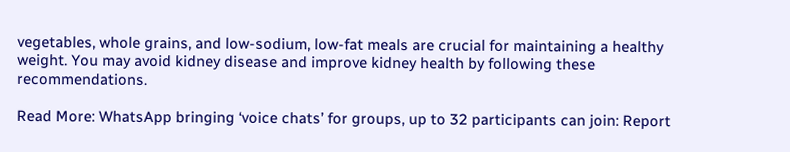vegetables, whole grains, and low-sodium, low-fat meals are crucial for maintaining a healthy weight. You may avoid kidney disease and improve kidney health by following these recommendations.

Read More: WhatsApp bringing ‘voice chats’ for groups, up to 32 participants can join: Report